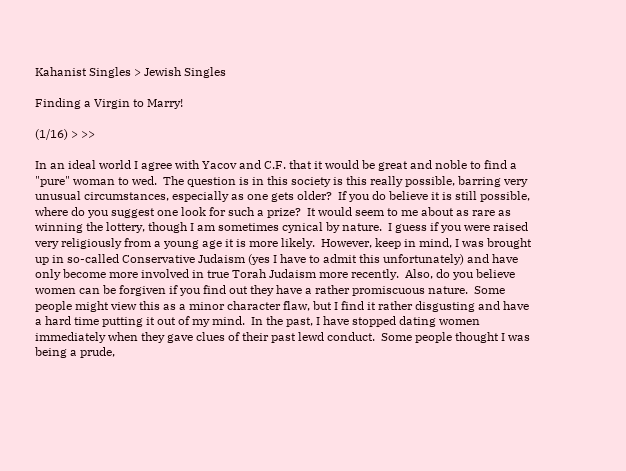Kahanist Singles > Jewish Singles

Finding a Virgin to Marry!

(1/16) > >>

In an ideal world I agree with Yacov and C.F. that it would be great and noble to find a "pure" woman to wed.  The question is in this society is this really possible, barring very unusual circumstances, especially as one gets older?  If you do believe it is still possible, where do you suggest one look for such a prize?  It would seem to me about as rare as winning the lottery, though I am sometimes cynical by nature.  I guess if you were raised very religiously from a young age it is more likely.  However, keep in mind, I was brought up in so-called Conservative Judaism (yes I have to admit this unfortunately) and have only become more involved in true Torah Judaism more recently.  Also, do you believe women can be forgiven if you find out they have a rather promiscuous nature.  Some people might view this as a minor character flaw, but I find it rather disgusting and have a hard time putting it out of my mind.  In the past, I have stopped dating women immediately when they gave clues of their past lewd conduct.  Some people thought I was being a prude,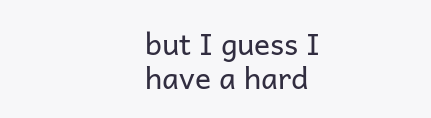but I guess I have a hard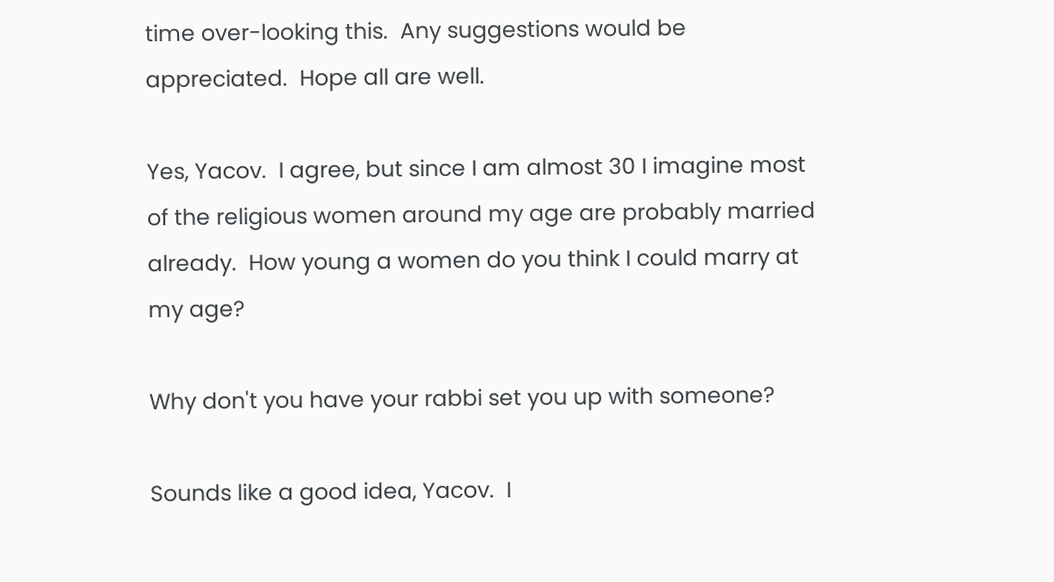time over-looking this.  Any suggestions would be appreciated.  Hope all are well.

Yes, Yacov.  I agree, but since I am almost 30 I imagine most of the religious women around my age are probably married already.  How young a women do you think I could marry at my age?

Why don't you have your rabbi set you up with someone?

Sounds like a good idea, Yacov.  I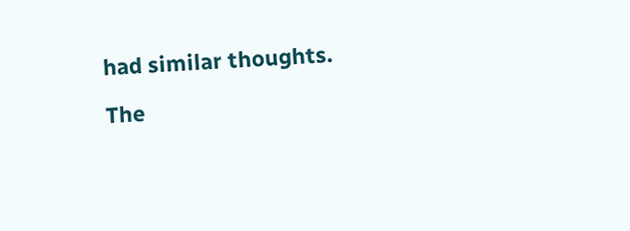had similar thoughts.

The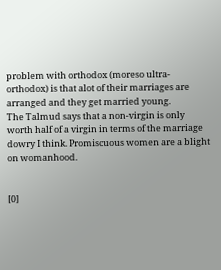problem with orthodox (moreso ultra-orthodox) is that alot of their marriages are arranged and they get married young.
The Talmud says that a non-virgin is only worth half of a virgin in terms of the marriage dowry I think. Promiscuous women are a blight on womanhood.


[0]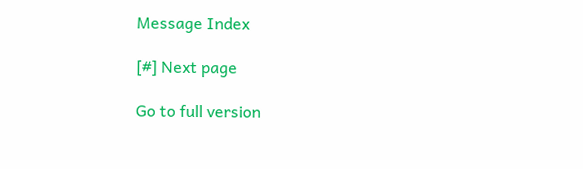Message Index

[#] Next page

Go to full version